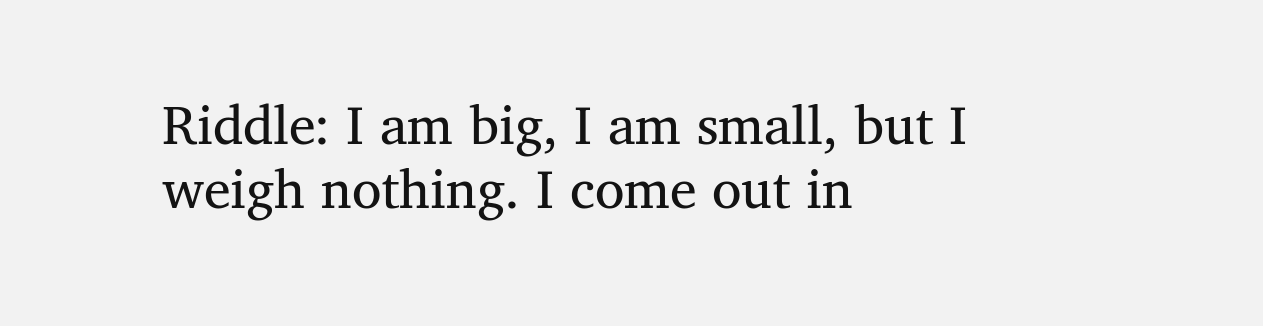Riddle: I am big, I am small, but I weigh nothing. I come out in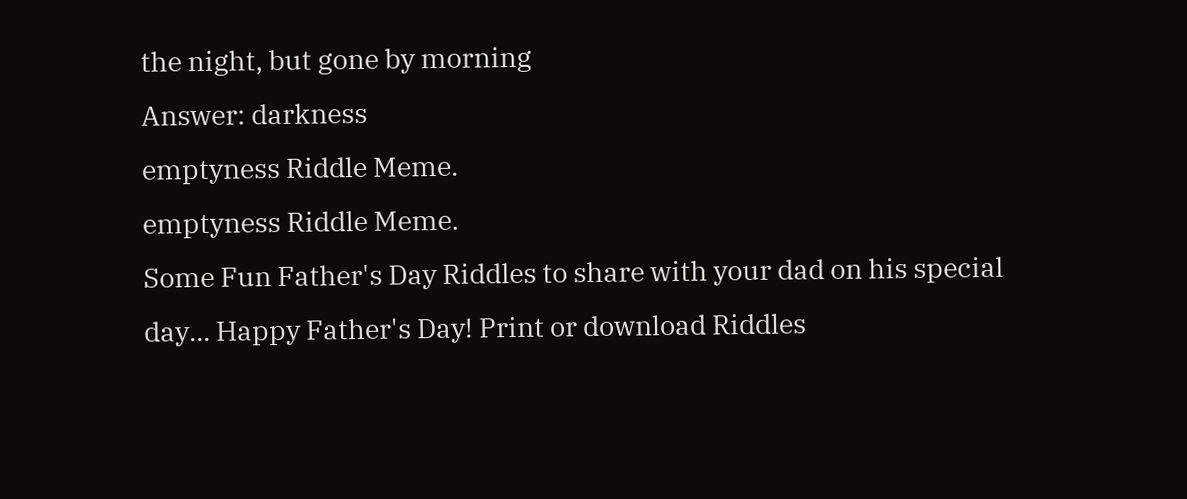the night, but gone by morning
Answer: darkness
emptyness Riddle Meme.
emptyness Riddle Meme.
Some Fun Father's Day Riddles to share with your dad on his special day... Happy Father's Day! Print or download Riddles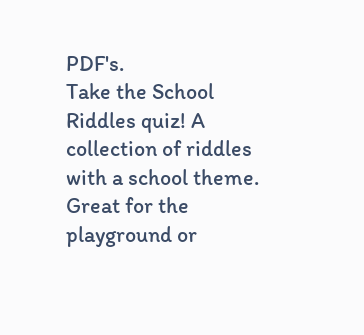PDF's.
Take the School Riddles quiz! A collection of riddles with a school theme. Great for the playground or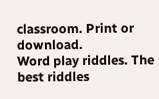classroom. Print or download.
Word play riddles. The best riddles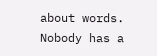about words. Nobody has a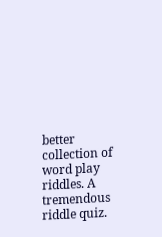better collection of word play riddles. A tremendous riddle quiz.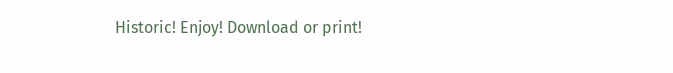Historic! Enjoy! Download or print!